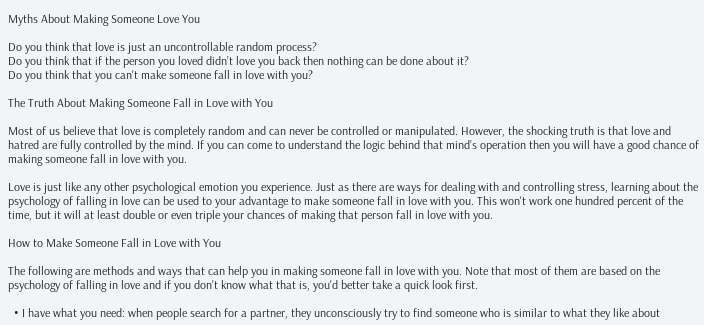Myths About Making Someone Love You

Do you think that love is just an uncontrollable random process?
Do you think that if the person you loved didn’t love you back then nothing can be done about it?
Do you think that you can't make someone fall in love with you?

The Truth About Making Someone Fall in Love with You

Most of us believe that love is completely random and can never be controlled or manipulated. However, the shocking truth is that love and hatred are fully controlled by the mind. If you can come to understand the logic behind that mind’s operation then you will have a good chance of making someone fall in love with you.

Love is just like any other psychological emotion you experience. Just as there are ways for dealing with and controlling stress, learning about the psychology of falling in love can be used to your advantage to make someone fall in love with you. This won't work one hundred percent of the time, but it will at least double or even triple your chances of making that person fall in love with you.

How to Make Someone Fall in Love with You

The following are methods and ways that can help you in making someone fall in love with you. Note that most of them are based on the psychology of falling in love and if you don’t know what that is, you'd better take a quick look first.

  • I have what you need: when people search for a partner, they unconsciously try to find someone who is similar to what they like about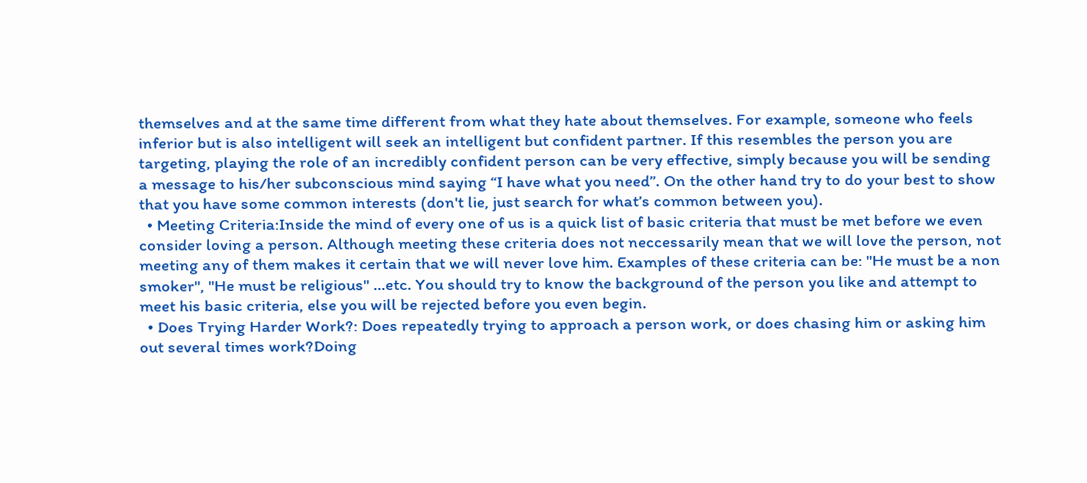themselves and at the same time different from what they hate about themselves. For example, someone who feels inferior but is also intelligent will seek an intelligent but confident partner. If this resembles the person you are targeting, playing the role of an incredibly confident person can be very effective, simply because you will be sending a message to his/her subconscious mind saying “I have what you need”. On the other hand try to do your best to show that you have some common interests (don't lie, just search for what’s common between you).
  • Meeting Criteria:Inside the mind of every one of us is a quick list of basic criteria that must be met before we even consider loving a person. Although meeting these criteria does not neccessarily mean that we will love the person, not meeting any of them makes it certain that we will never love him. Examples of these criteria can be: "He must be a non smoker", "He must be religious" …etc. You should try to know the background of the person you like and attempt to meet his basic criteria, else you will be rejected before you even begin.
  • Does Trying Harder Work?: Does repeatedly trying to approach a person work, or does chasing him or asking him out several times work?Doing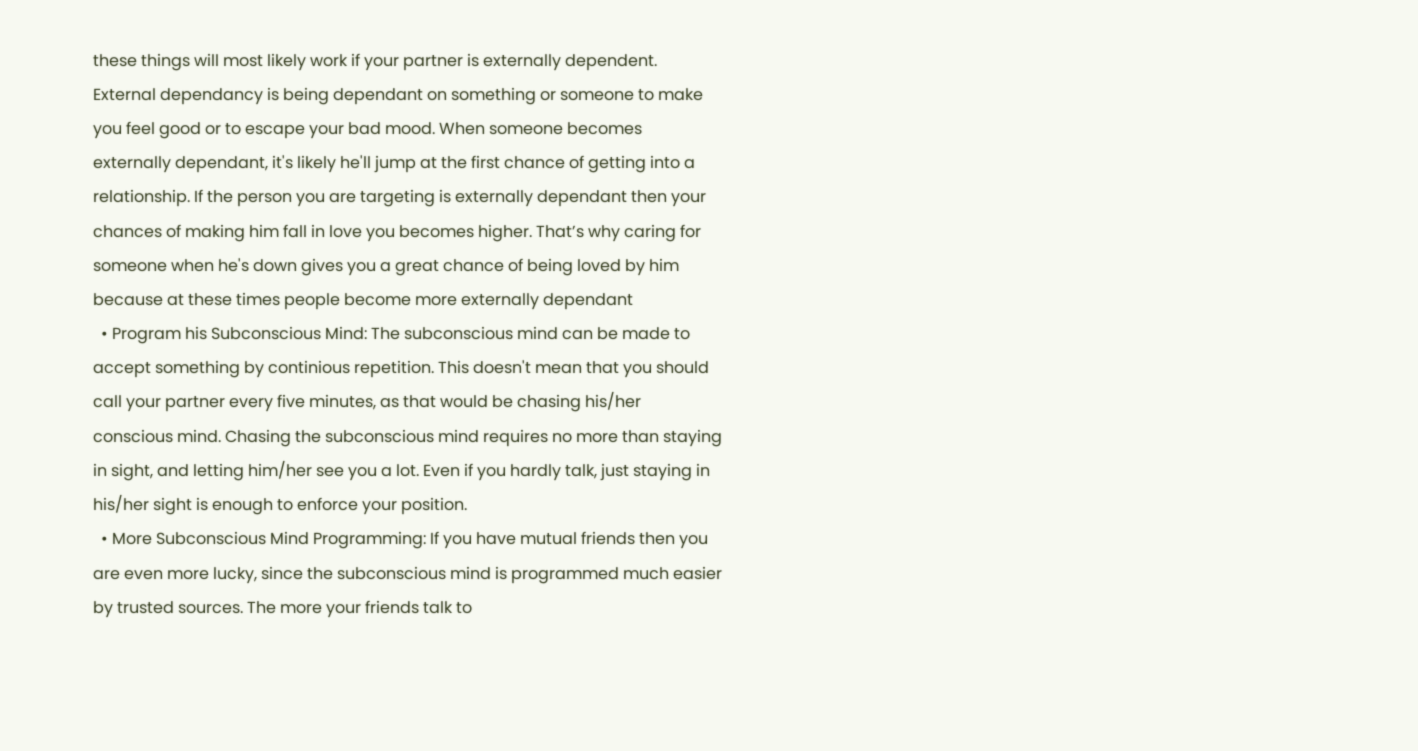these things will most likely work if your partner is externally dependent. External dependancy is being dependant on something or someone to make you feel good or to escape your bad mood. When someone becomes externally dependant, it's likely he'll jump at the first chance of getting into a relationship. If the person you are targeting is externally dependant then your chances of making him fall in love you becomes higher. That’s why caring for someone when he's down gives you a great chance of being loved by him because at these times people become more externally dependant
  • Program his Subconscious Mind: The subconscious mind can be made to accept something by continious repetition. This doesn't mean that you should call your partner every five minutes, as that would be chasing his/her conscious mind. Chasing the subconscious mind requires no more than staying in sight, and letting him/her see you a lot. Even if you hardly talk, just staying in his/her sight is enough to enforce your position.
  • More Subconscious Mind Programming: If you have mutual friends then you are even more lucky, since the subconscious mind is programmed much easier by trusted sources. The more your friends talk to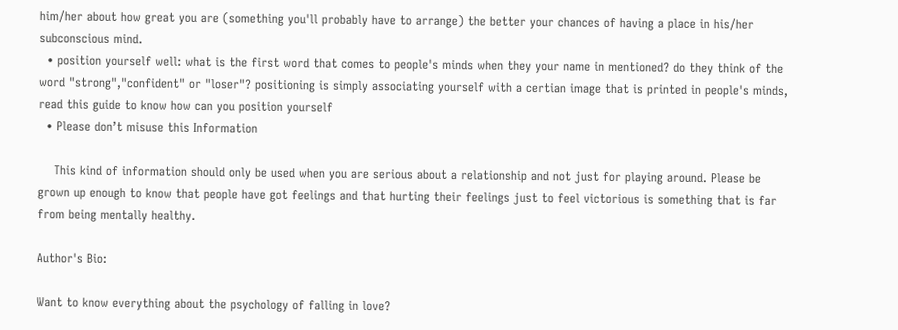him/her about how great you are (something you'll probably have to arrange) the better your chances of having a place in his/her subconscious mind.
  • position yourself well: what is the first word that comes to people's minds when they your name in mentioned? do they think of the word "strong","confident" or "loser"? positioning is simply associating yourself with a certian image that is printed in people's minds, read this guide to know how can you position yourself
  • Please don’t misuse this Information

    This kind of information should only be used when you are serious about a relationship and not just for playing around. Please be grown up enough to know that people have got feelings and that hurting their feelings just to feel victorious is something that is far from being mentally healthy.

Author's Bio:

Want to know everything about the psychology of falling in love?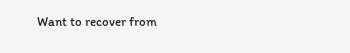Want to recover from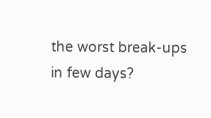the worst break-ups in few days?